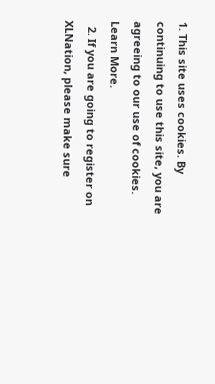1. This site uses cookies. By continuing to use this site, you are agreeing to our use of cookies. Learn More.
  2. If you are going to register on XLNation, please make sure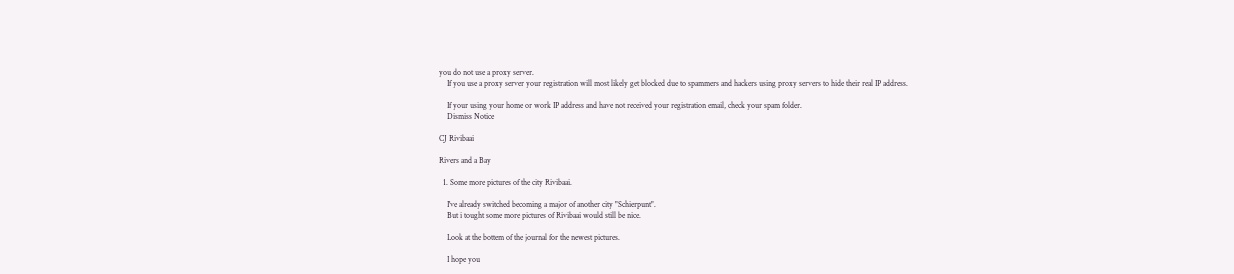you do not use a proxy server.
    If you use a proxy server your registration will most likely get blocked due to spammers and hackers using proxy servers to hide their real IP address.

    If your using your home or work IP address and have not received your registration email, check your spam folder.
    Dismiss Notice

CJ Rivibaai

Rivers and a Bay

  1. Some more pictures of the city Rivibaai.

    I've already switched becoming a major of another city "Schierpunt".
    But i tought some more pictures of Rivibaai would still be nice.

    Look at the bottem of the journal for the newest pictures.

    I hope you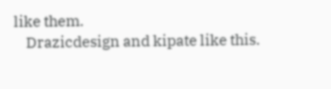like them.
    Drazicdesign and kipate like this.